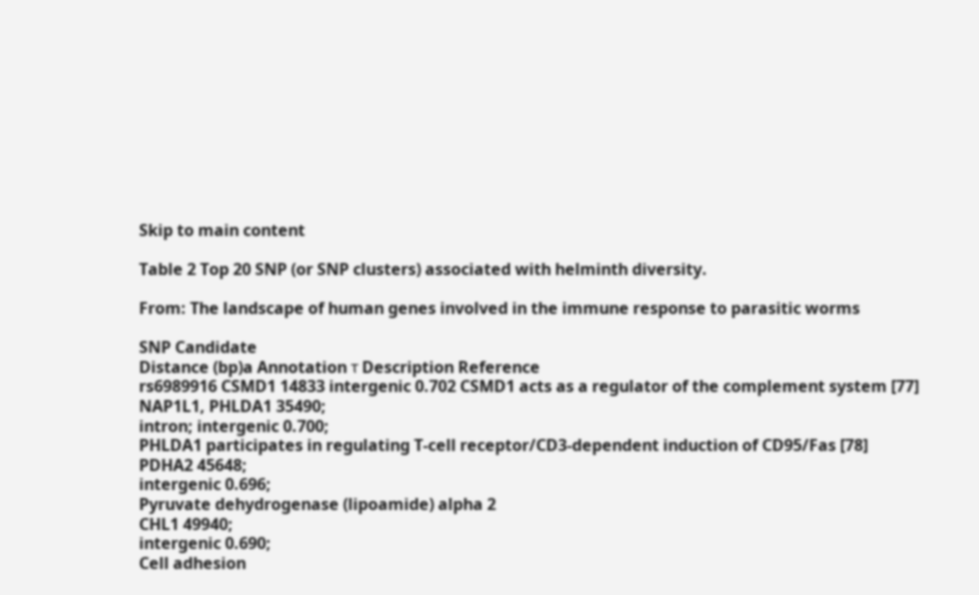Skip to main content

Table 2 Top 20 SNP (or SNP clusters) associated with helminth diversity.

From: The landscape of human genes involved in the immune response to parasitic worms

SNP Candidate
Distance (bp)a Annotation τ Description Reference
rs6989916 CSMD1 14833 intergenic 0.702 CSMD1 acts as a regulator of the complement system [77]
NAP1L1, PHLDA1 35490;
intron; intergenic 0.700;
PHLDA1 participates in regulating T-cell receptor/CD3-dependent induction of CD95/Fas [78]
PDHA2 45648;
intergenic 0.696;
Pyruvate dehydrogenase (lipoamide) alpha 2
CHL1 49940;
intergenic 0.690;
Cell adhesion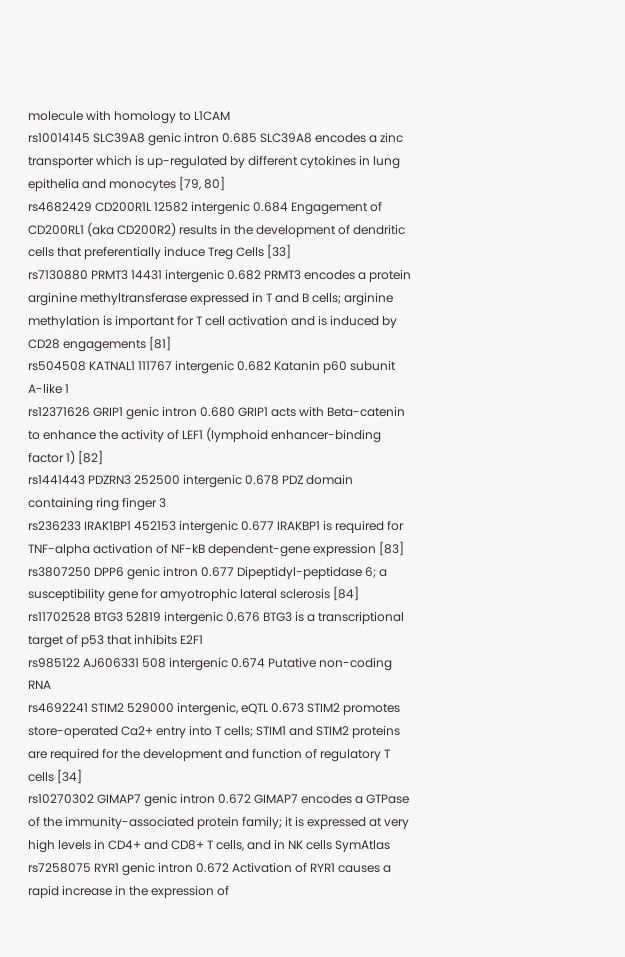molecule with homology to L1CAM
rs10014145 SLC39A8 genic intron 0.685 SLC39A8 encodes a zinc transporter which is up-regulated by different cytokines in lung epithelia and monocytes [79, 80]
rs4682429 CD200R1L 12582 intergenic 0.684 Engagement of CD200RL1 (aka CD200R2) results in the development of dendritic cells that preferentially induce Treg Cells [33]
rs7130880 PRMT3 14431 intergenic 0.682 PRMT3 encodes a protein arginine methyltransferase expressed in T and B cells; arginine methylation is important for T cell activation and is induced by CD28 engagements [81]
rs504508 KATNAL1 111767 intergenic 0.682 Katanin p60 subunit A-like 1
rs12371626 GRIP1 genic intron 0.680 GRIP1 acts with Beta-catenin to enhance the activity of LEF1 (lymphoid enhancer-binding factor 1) [82]
rs1441443 PDZRN3 252500 intergenic 0.678 PDZ domain containing ring finger 3
rs236233 IRAK1BP1 452153 intergenic 0.677 IRAKBP1 is required for TNF-alpha activation of NF-kB dependent-gene expression [83]
rs3807250 DPP6 genic intron 0.677 Dipeptidyl-peptidase 6; a susceptibility gene for amyotrophic lateral sclerosis [84]
rs11702528 BTG3 52819 intergenic 0.676 BTG3 is a transcriptional target of p53 that inhibits E2F1
rs985122 AJ606331 508 intergenic 0.674 Putative non-coding RNA
rs4692241 STIM2 529000 intergenic, eQTL 0.673 STIM2 promotes store-operated Ca2+ entry into T cells; STIM1 and STIM2 proteins are required for the development and function of regulatory T cells [34]
rs10270302 GIMAP7 genic intron 0.672 GIMAP7 encodes a GTPase of the immunity-associated protein family; it is expressed at very high levels in CD4+ and CD8+ T cells, and in NK cells SymAtlas
rs7258075 RYR1 genic intron 0.672 Activation of RYR1 causes a rapid increase in the expression of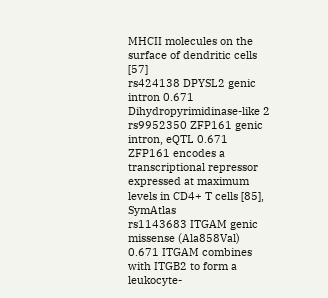MHCII molecules on the surface of dendritic cells [57]
rs424138 DPYSL2 genic intron 0.671 Dihydropyrimidinase-like 2
rs9952350 ZFP161 genic intron, eQTL 0.671 ZFP161 encodes a transcriptional repressor expressed at maximum levels in CD4+ T cells [85], SymAtlas
rs1143683 ITGAM genic missense (Ala858Val) 0.671 ITGAM combines with ITGB2 to form a leukocyte-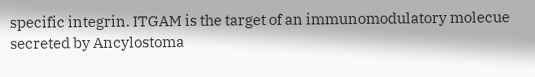specific integrin. ITGAM is the target of an immunomodulatory molecue secreted by Ancylostoma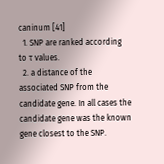caninum [41]
  1. SNP are ranked according to τ values.
  2. a distance of the associated SNP from the candidate gene. In all cases the candidate gene was the known gene closest to the SNP.